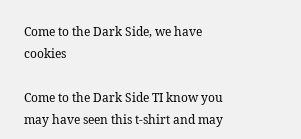Come to the Dark Side, we have cookies

Come to the Dark Side TI know you may have seen this t-shirt and may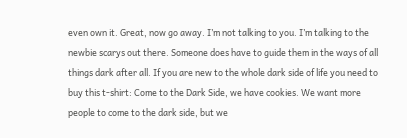even own it. Great, now go away. I’m not talking to you. I’m talking to the newbie scarys out there. Someone does have to guide them in the ways of all things dark after all. If you are new to the whole dark side of life you need to buy this t-shirt: Come to the Dark Side, we have cookies. We want more people to come to the dark side, but we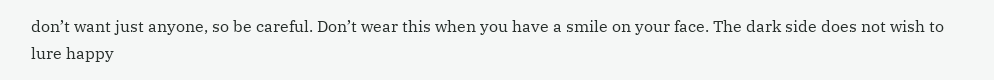don’t want just anyone, so be careful. Don’t wear this when you have a smile on your face. The dark side does not wish to lure happy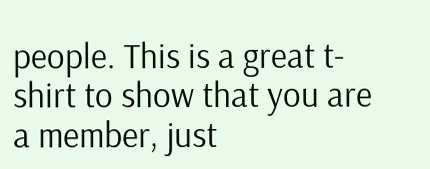people. This is a great t-shirt to show that you are a member, just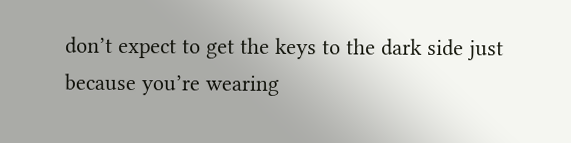don’t expect to get the keys to the dark side just because you’re wearing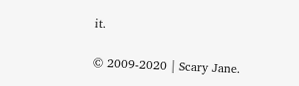it.

© 2009-2020 | Scary Jane.